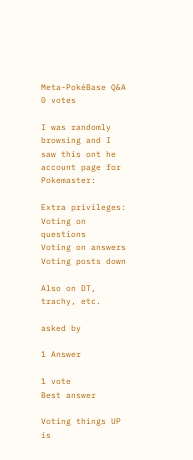Meta-PokéBase Q&A
0 votes

I was randomly browsing and I saw this ont he account page for Pokemaster:

Extra privileges:
Voting on questions
Voting on answers
Voting posts down

Also on DT, trachy, etc.

asked by

1 Answer

1 vote
Best answer

Voting things UP is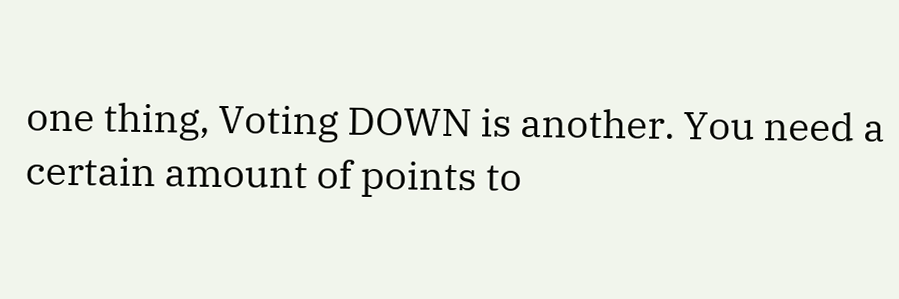one thing, Voting DOWN is another. You need a certain amount of points to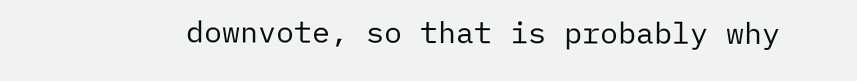downvote, so that is probably why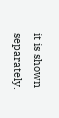it is shown separately.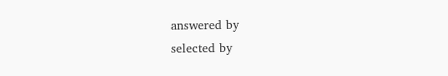answered by
selected by